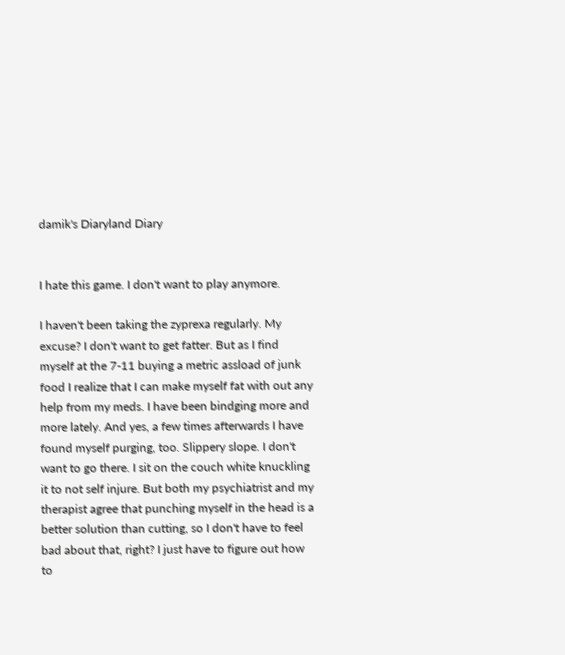damik's Diaryland Diary


I hate this game. I don't want to play anymore.

I haven't been taking the zyprexa regularly. My excuse? I don't want to get fatter. But as I find myself at the 7-11 buying a metric assload of junk food I realize that I can make myself fat with out any help from my meds. I have been bindging more and more lately. And yes, a few times afterwards I have found myself purging, too. Slippery slope. I don't want to go there. I sit on the couch white knuckling it to not self injure. But both my psychiatrist and my therapist agree that punching myself in the head is a better solution than cutting, so I don't have to feel bad about that, right? I just have to figure out how to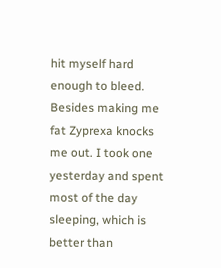hit myself hard enough to bleed. Besides making me fat Zyprexa knocks me out. I took one yesterday and spent most of the day sleeping, which is better than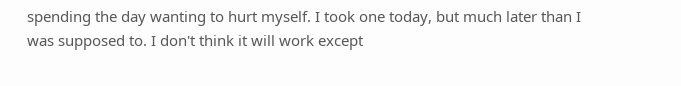spending the day wanting to hurt myself. I took one today, but much later than I was supposed to. I don't think it will work except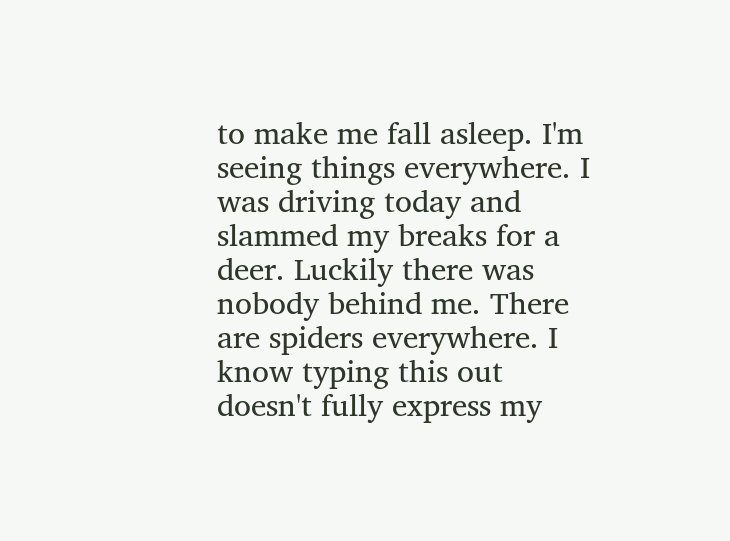to make me fall asleep. I'm seeing things everywhere. I was driving today and slammed my breaks for a deer. Luckily there was nobody behind me. There are spiders everywhere. I know typing this out doesn't fully express my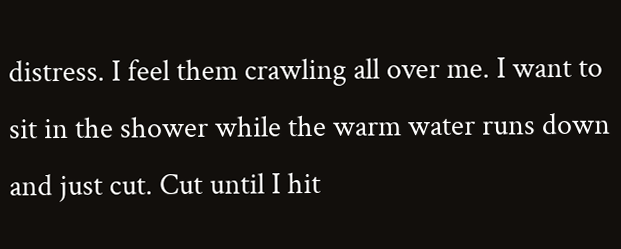distress. I feel them crawling all over me. I want to sit in the shower while the warm water runs down and just cut. Cut until I hit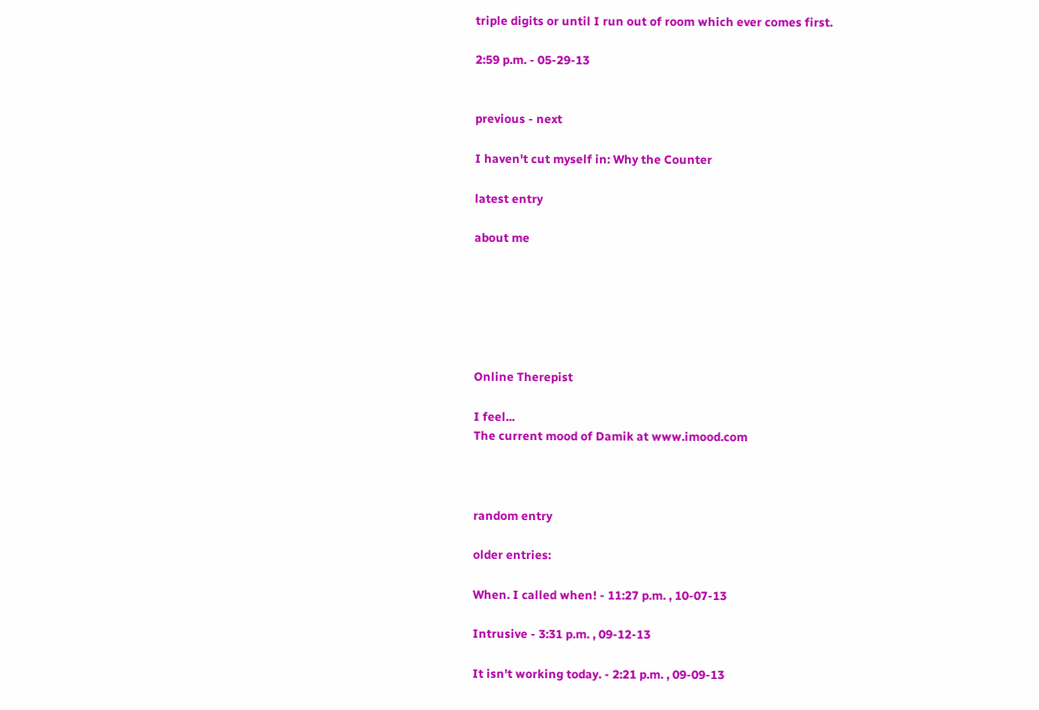triple digits or until I run out of room which ever comes first.

2:59 p.m. - 05-29-13


previous - next

I haven't cut myself in: Why the Counter

latest entry

about me






Online Therepist

I feel...
The current mood of Damik at www.imood.com



random entry

older entries:

When. I called when! - 11:27 p.m. , 10-07-13

Intrusive - 3:31 p.m. , 09-12-13

It isn't working today. - 2:21 p.m. , 09-09-13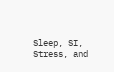Sleep, SI, Stress, and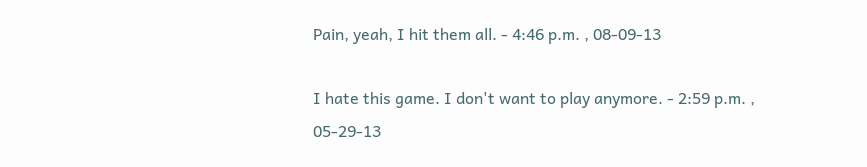Pain, yeah, I hit them all. - 4:46 p.m. , 08-09-13

I hate this game. I don't want to play anymore. - 2:59 p.m. , 05-29-13